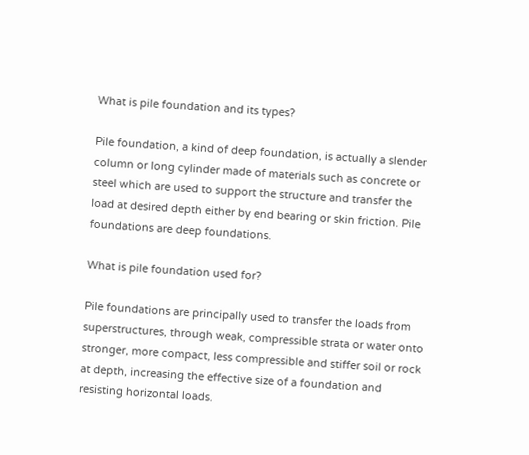What is pile foundation and its types?

Pile foundation, a kind of deep foundation, is actually a slender column or long cylinder made of materials such as concrete or steel which are used to support the structure and transfer the load at desired depth either by end bearing or skin friction. Pile foundations are deep foundations.

What is pile foundation used for?

Pile foundations are principally used to transfer the loads from superstructures, through weak, compressible strata or water onto stronger, more compact, less compressible and stiffer soil or rock at depth, increasing the effective size of a foundation and resisting horizontal loads.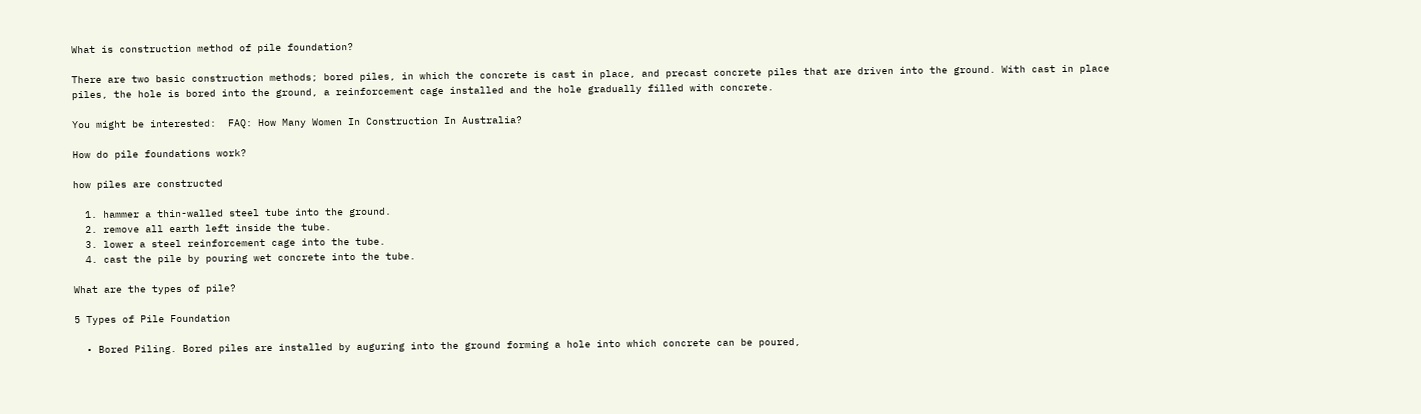What is construction method of pile foundation?

There are two basic construction methods; bored piles, in which the concrete is cast in place, and precast concrete piles that are driven into the ground. With cast in place piles, the hole is bored into the ground, a reinforcement cage installed and the hole gradually filled with concrete.

You might be interested:  FAQ: How Many Women In Construction In Australia?

How do pile foundations work?

how piles are constructed

  1. hammer a thin-walled steel tube into the ground.
  2. remove all earth left inside the tube.
  3. lower a steel reinforcement cage into the tube.
  4. cast the pile by pouring wet concrete into the tube.

What are the types of pile?

5 Types of Pile Foundation

  • Bored Piling. Bored piles are installed by auguring into the ground forming a hole into which concrete can be poured,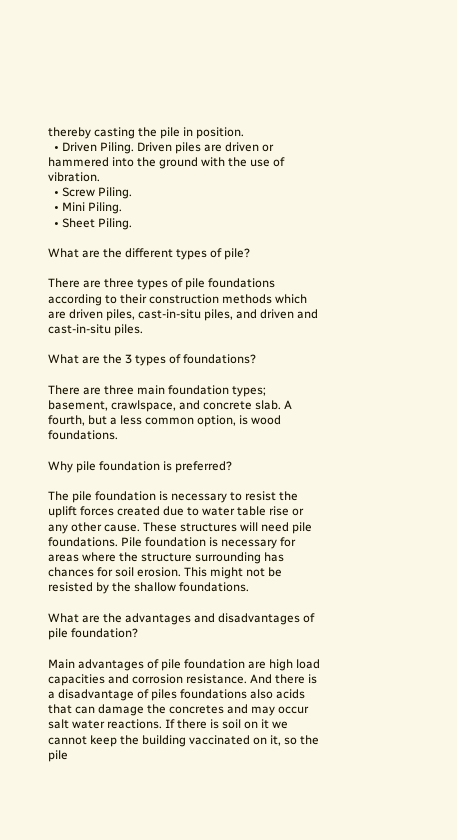thereby casting the pile in position.
  • Driven Piling. Driven piles are driven or hammered into the ground with the use of vibration.
  • Screw Piling.
  • Mini Piling.
  • Sheet Piling.

What are the different types of pile?

There are three types of pile foundations according to their construction methods which are driven piles, cast-in-situ piles, and driven and cast-in-situ piles.

What are the 3 types of foundations?

There are three main foundation types; basement, crawlspace, and concrete slab. A fourth, but a less common option, is wood foundations.

Why pile foundation is preferred?

The pile foundation is necessary to resist the uplift forces created due to water table rise or any other cause. These structures will need pile foundations. Pile foundation is necessary for areas where the structure surrounding has chances for soil erosion. This might not be resisted by the shallow foundations.

What are the advantages and disadvantages of pile foundation?

Main advantages of pile foundation are high load capacities and corrosion resistance. And there is a disadvantage of piles foundations also acids that can damage the concretes and may occur salt water reactions. If there is soil on it we cannot keep the building vaccinated on it, so the pile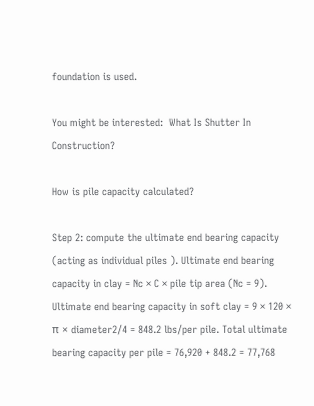foundation is used.

You might be interested:  What Is Shutter In Construction?

How is pile capacity calculated?

Step 2: compute the ultimate end bearing capacity (acting as individual piles ). Ultimate end bearing capacity in clay = Nc × C × pile tip area (Nc = 9). Ultimate end bearing capacity in soft clay = 9 × 120 × π × diameter2/4 = 848.2 lbs/per pile. Total ultimate bearing capacity per pile = 76,920 + 848.2 = 77,768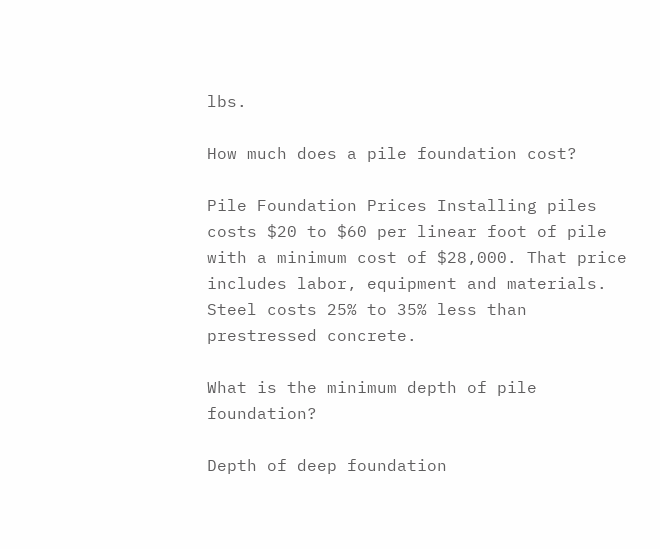lbs.

How much does a pile foundation cost?

Pile Foundation Prices Installing piles costs $20 to $60 per linear foot of pile with a minimum cost of $28,000. That price includes labor, equipment and materials. Steel costs 25% to 35% less than prestressed concrete.

What is the minimum depth of pile foundation?

Depth of deep foundation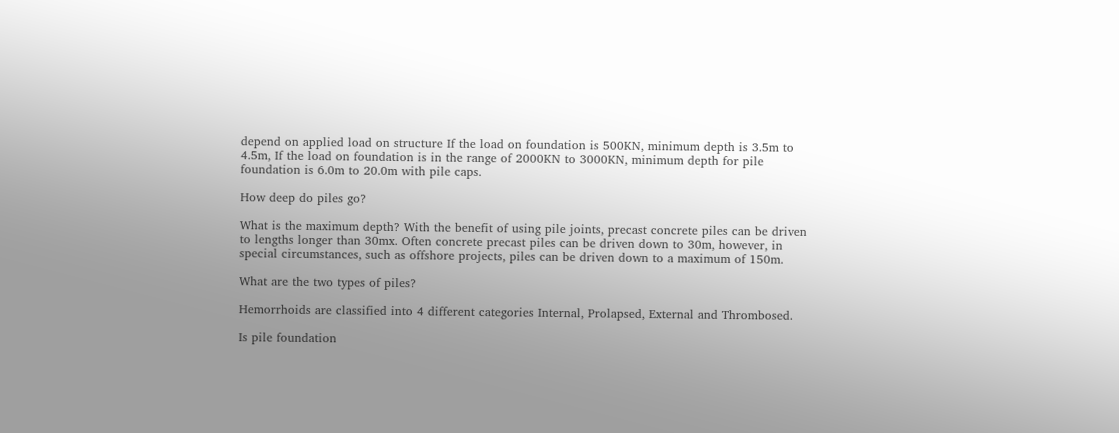depend on applied load on structure If the load on foundation is 500KN, minimum depth is 3.5m to 4.5m, If the load on foundation is in the range of 2000KN to 3000KN, minimum depth for pile foundation is 6.0m to 20.0m with pile caps.

How deep do piles go?

What is the maximum depth? With the benefit of using pile joints, precast concrete piles can be driven to lengths longer than 30mx. Often concrete precast piles can be driven down to 30m, however, in special circumstances, such as offshore projects, piles can be driven down to a maximum of 150m.

What are the two types of piles?

Hemorrhoids are classified into 4 different categories Internal, Prolapsed, External and Thrombosed.

Is pile foundation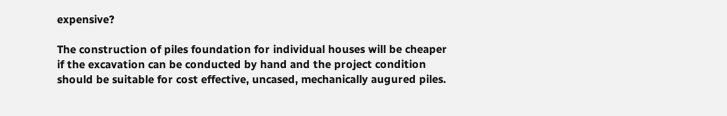expensive?

The construction of piles foundation for individual houses will be cheaper if the excavation can be conducted by hand and the project condition should be suitable for cost effective, uncased, mechanically augured piles.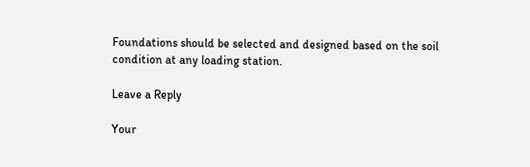Foundations should be selected and designed based on the soil condition at any loading station.

Leave a Reply

Your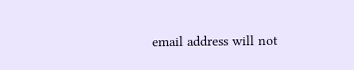email address will not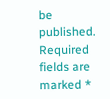be published. Required fields are marked *